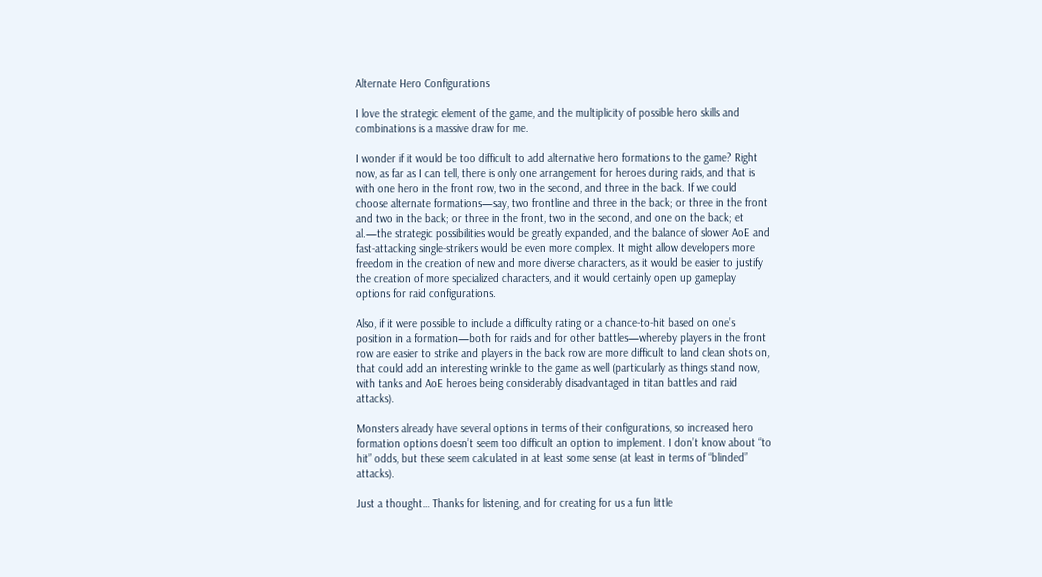Alternate Hero Configurations

I love the strategic element of the game, and the multiplicity of possible hero skills and combinations is a massive draw for me.

I wonder if it would be too difficult to add alternative hero formations to the game? Right now, as far as I can tell, there is only one arrangement for heroes during raids, and that is with one hero in the front row, two in the second, and three in the back. If we could choose alternate formations—say, two frontline and three in the back; or three in the front and two in the back; or three in the front, two in the second, and one on the back; et al.—the strategic possibilities would be greatly expanded, and the balance of slower AoE and fast-attacking single-strikers would be even more complex. It might allow developers more freedom in the creation of new and more diverse characters, as it would be easier to justify the creation of more specialized characters, and it would certainly open up gameplay options for raid configurations.

Also, if it were possible to include a difficulty rating or a chance-to-hit based on one’s position in a formation—both for raids and for other battles—whereby players in the front row are easier to strike and players in the back row are more difficult to land clean shots on, that could add an interesting wrinkle to the game as well (particularly as things stand now, with tanks and AoE heroes being considerably disadvantaged in titan battles and raid attacks).

Monsters already have several options in terms of their configurations, so increased hero formation options doesn’t seem too difficult an option to implement. I don’t know about “to hit” odds, but these seem calculated in at least some sense (at least in terms of “blinded” attacks).

Just a thought… Thanks for listening, and for creating for us a fun little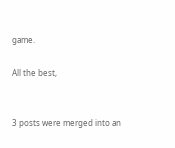game.

All the best,


3 posts were merged into an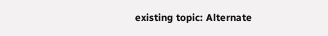existing topic: Alternate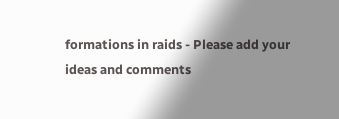formations in raids - Please add your ideas and comments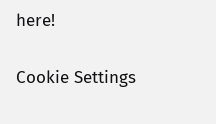here!

Cookie Settings